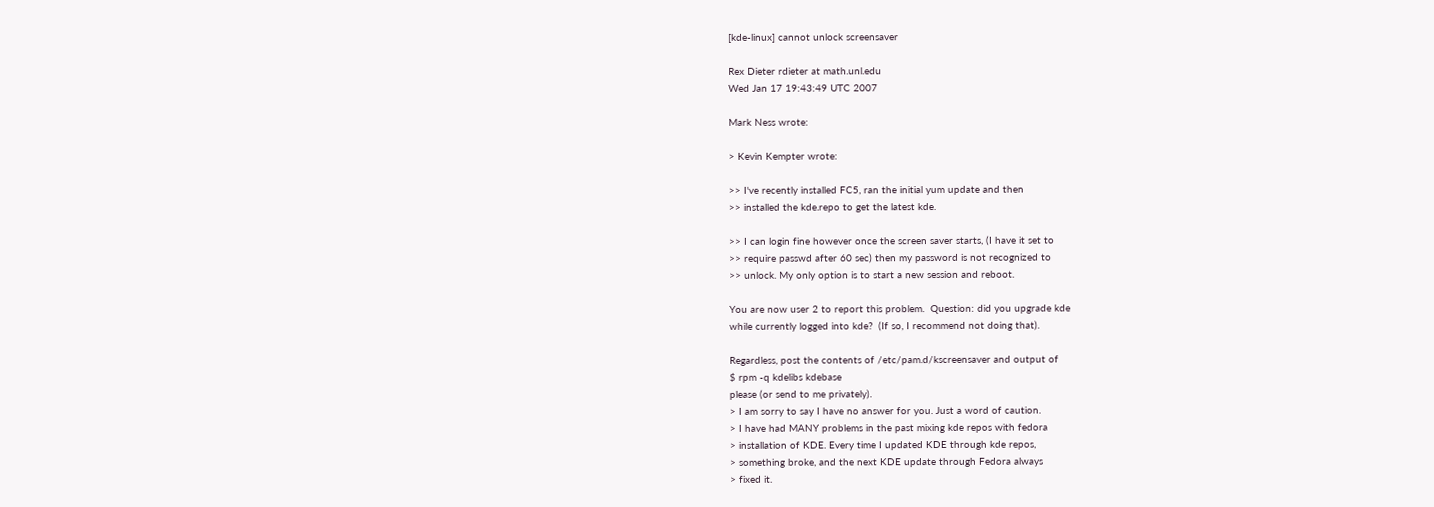[kde-linux] cannot unlock screensaver

Rex Dieter rdieter at math.unl.edu
Wed Jan 17 19:43:49 UTC 2007

Mark Ness wrote:

> Kevin Kempter wrote:

>> I've recently installed FC5, ran the initial yum update and then
>> installed the kde.repo to get the latest kde.

>> I can login fine however once the screen saver starts, (I have it set to
>> require passwd after 60 sec) then my password is not recognized to
>> unlock. My only option is to start a new session and reboot.

You are now user 2 to report this problem.  Question: did you upgrade kde
while currently logged into kde?  (If so, I recommend not doing that).

Regardless, post the contents of /etc/pam.d/kscreensaver and output of
$ rpm -q kdelibs kdebase
please (or send to me privately).
> I am sorry to say I have no answer for you. Just a word of caution.
> I have had MANY problems in the past mixing kde repos with fedora
> installation of KDE. Every time I updated KDE through kde repos,
> something broke, and the next KDE update through Fedora always
> fixed it.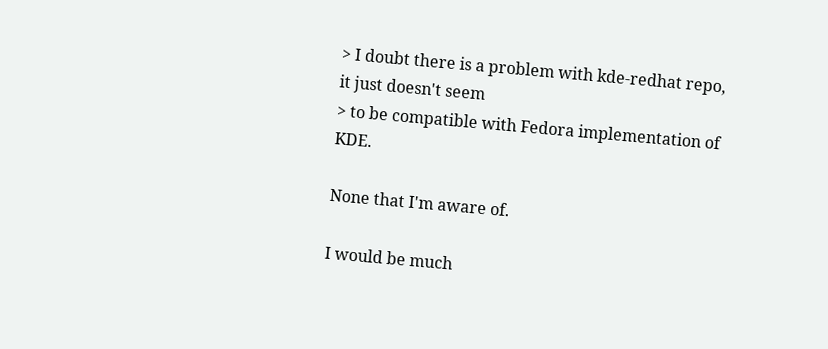> I doubt there is a problem with kde-redhat repo, it just doesn't seem
> to be compatible with Fedora implementation of KDE.

None that I'm aware of.

I would be much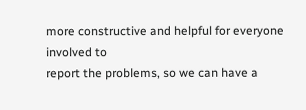more constructive and helpful for everyone involved to
report the problems, so we can have a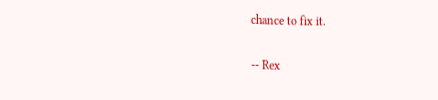chance to fix it.

-- Rex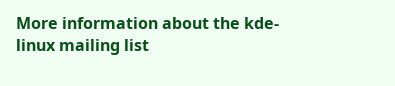More information about the kde-linux mailing list